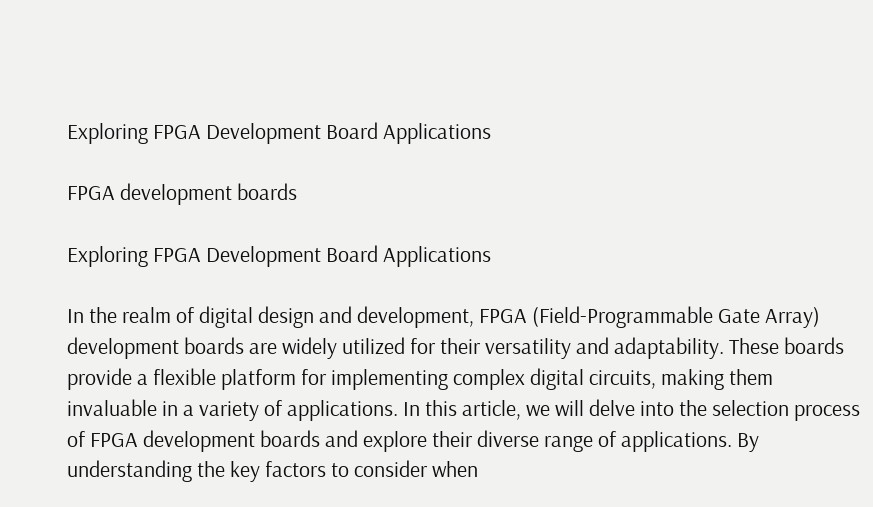Exploring FPGA Development Board Applications

FPGA development boards

Exploring FPGA Development Board Applications

In the realm of digital design and development, FPGA (Field-Programmable Gate Array) development boards are widely utilized for their versatility and adaptability. These boards provide a flexible platform for implementing complex digital circuits, making them invaluable in a variety of applications. In this article, we will delve into the selection process of FPGA development boards and explore their diverse range of applications. By understanding the key factors to consider when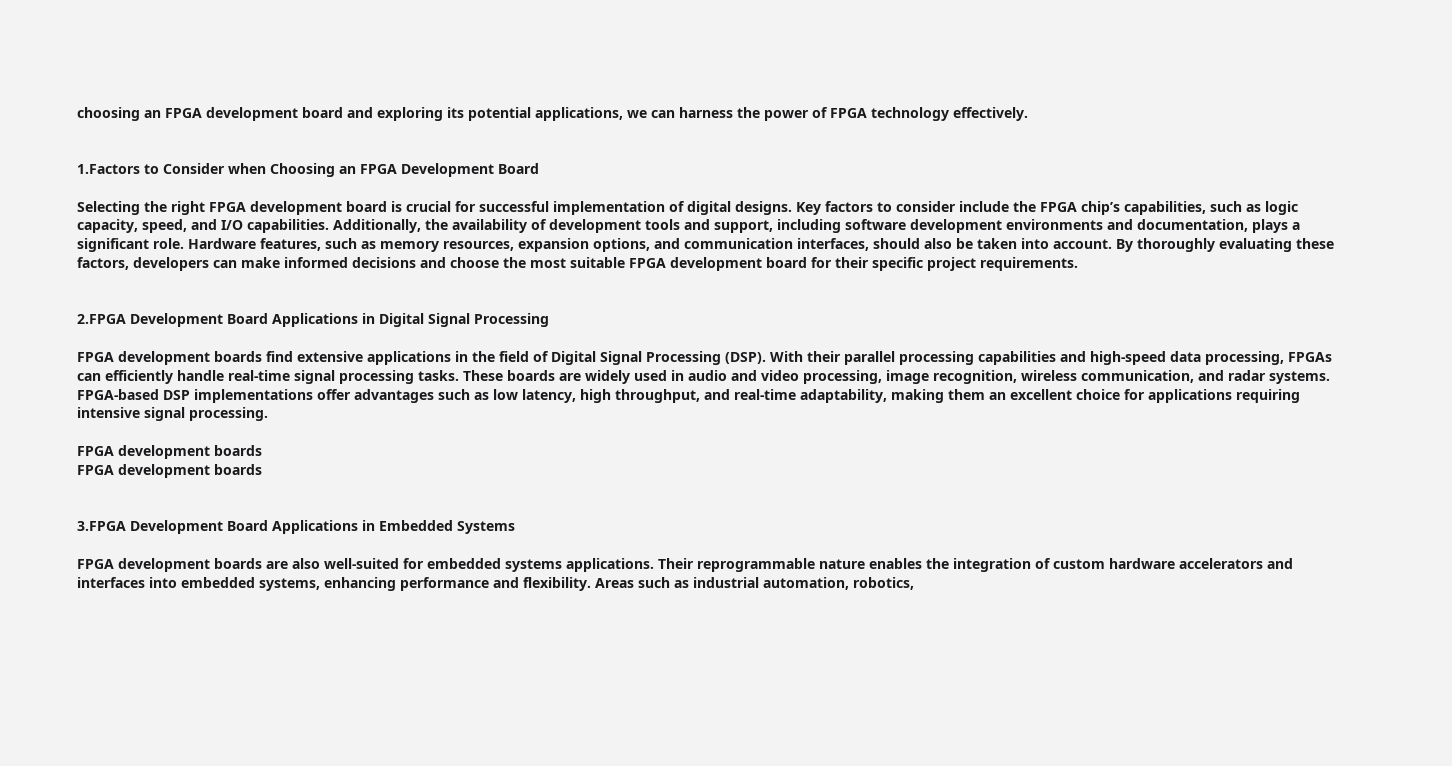choosing an FPGA development board and exploring its potential applications, we can harness the power of FPGA technology effectively.


1.Factors to Consider when Choosing an FPGA Development Board

Selecting the right FPGA development board is crucial for successful implementation of digital designs. Key factors to consider include the FPGA chip’s capabilities, such as logic capacity, speed, and I/O capabilities. Additionally, the availability of development tools and support, including software development environments and documentation, plays a significant role. Hardware features, such as memory resources, expansion options, and communication interfaces, should also be taken into account. By thoroughly evaluating these factors, developers can make informed decisions and choose the most suitable FPGA development board for their specific project requirements.


2.FPGA Development Board Applications in Digital Signal Processing

FPGA development boards find extensive applications in the field of Digital Signal Processing (DSP). With their parallel processing capabilities and high-speed data processing, FPGAs can efficiently handle real-time signal processing tasks. These boards are widely used in audio and video processing, image recognition, wireless communication, and radar systems. FPGA-based DSP implementations offer advantages such as low latency, high throughput, and real-time adaptability, making them an excellent choice for applications requiring intensive signal processing.

FPGA development boards
FPGA development boards


3.FPGA Development Board Applications in Embedded Systems

FPGA development boards are also well-suited for embedded systems applications. Their reprogrammable nature enables the integration of custom hardware accelerators and interfaces into embedded systems, enhancing performance and flexibility. Areas such as industrial automation, robotics,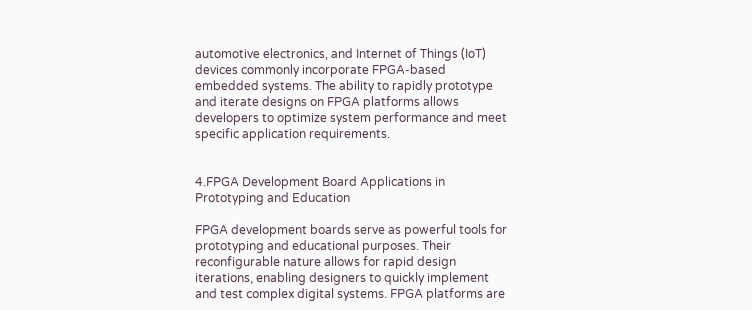automotive electronics, and Internet of Things (IoT) devices commonly incorporate FPGA-based embedded systems. The ability to rapidly prototype and iterate designs on FPGA platforms allows developers to optimize system performance and meet specific application requirements.


4.FPGA Development Board Applications in Prototyping and Education

FPGA development boards serve as powerful tools for prototyping and educational purposes. Their reconfigurable nature allows for rapid design iterations, enabling designers to quickly implement and test complex digital systems. FPGA platforms are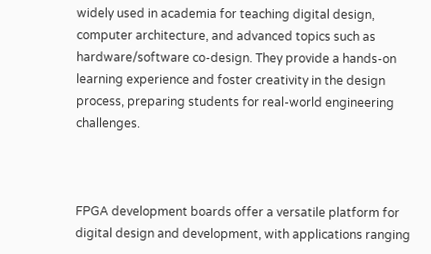widely used in academia for teaching digital design, computer architecture, and advanced topics such as hardware/software co-design. They provide a hands-on learning experience and foster creativity in the design process, preparing students for real-world engineering challenges.



FPGA development boards offer a versatile platform for digital design and development, with applications ranging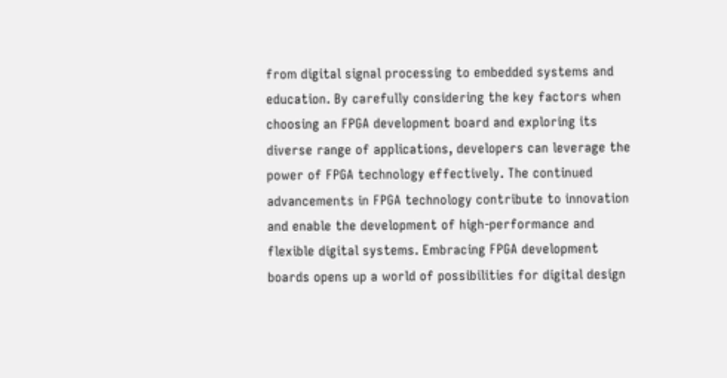from digital signal processing to embedded systems and education. By carefully considering the key factors when choosing an FPGA development board and exploring its diverse range of applications, developers can leverage the power of FPGA technology effectively. The continued advancements in FPGA technology contribute to innovation and enable the development of high-performance and flexible digital systems. Embracing FPGA development boards opens up a world of possibilities for digital design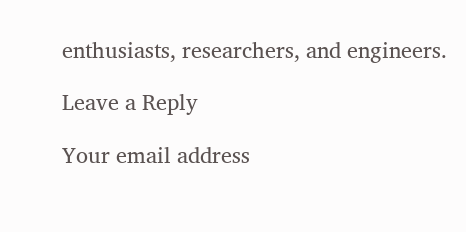enthusiasts, researchers, and engineers.

Leave a Reply

Your email address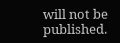will not be published.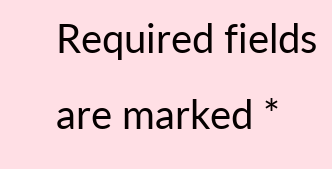Required fields are marked *